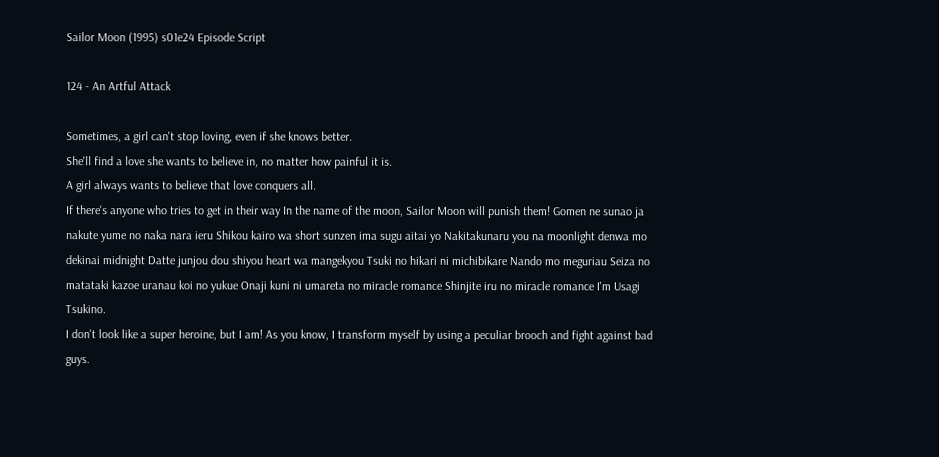Sailor Moon (1995) s01e24 Episode Script

124 - An Artful Attack

Sometimes, a girl can't stop loving, even if she knows better.
She'll find a love she wants to believe in, no matter how painful it is.
A girl always wants to believe that love conquers all.
If there's anyone who tries to get in their way In the name of the moon, Sailor Moon will punish them! Gomen ne sunao ja nakute yume no naka nara ieru Shikou kairo wa short sunzen ima sugu aitai yo Nakitakunaru you na moonlight denwa mo dekinai midnight Datte junjou dou shiyou heart wa mangekyou Tsuki no hikari ni michibikare Nando mo meguriau Seiza no matataki kazoe uranau koi no yukue Onaji kuni ni umareta no miracle romance Shinjite iru no miracle romance I'm Usagi Tsukino.
I don't look like a super heroine, but I am! As you know, I transform myself by using a peculiar brooch and fight against bad guys.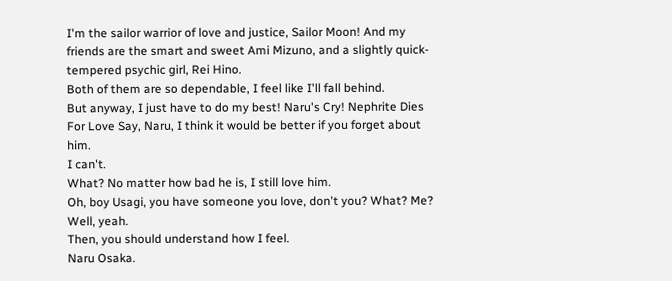I'm the sailor warrior of love and justice, Sailor Moon! And my friends are the smart and sweet Ami Mizuno, and a slightly quick-tempered psychic girl, Rei Hino.
Both of them are so dependable, I feel like I'll fall behind.
But anyway, I just have to do my best! Naru's Cry! Nephrite Dies For Love Say, Naru, I think it would be better if you forget about him.
I can't.
What? No matter how bad he is, I still love him.
Oh, boy Usagi, you have someone you love, don't you? What? Me? Well, yeah.
Then, you should understand how I feel.
Naru Osaka.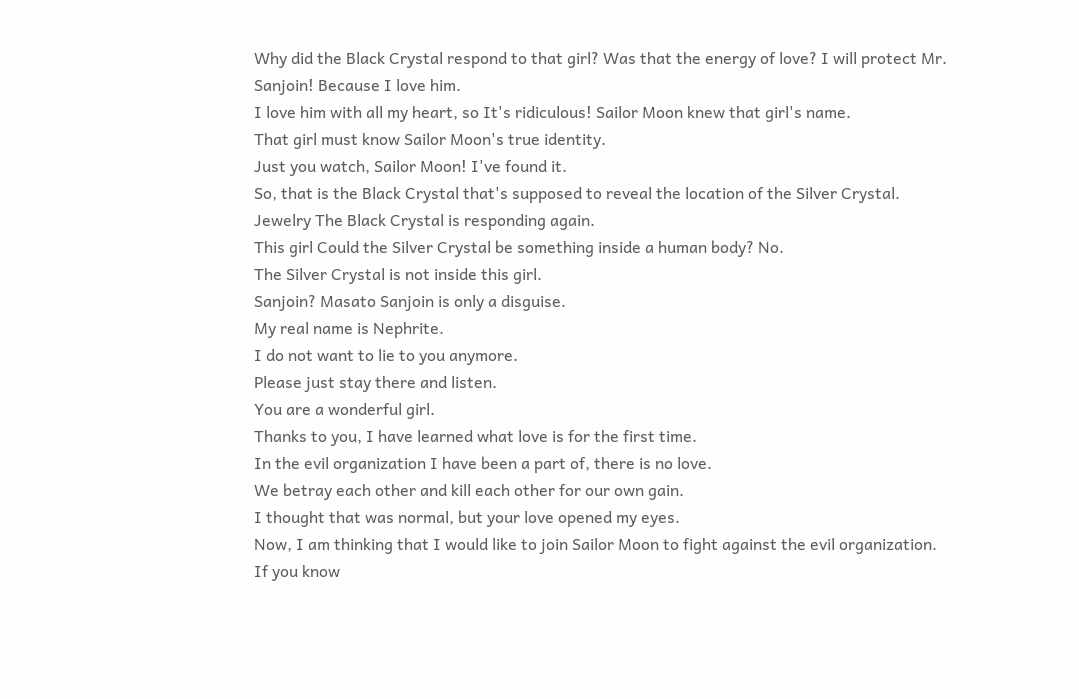Why did the Black Crystal respond to that girl? Was that the energy of love? I will protect Mr.
Sanjoin! Because I love him.
I love him with all my heart, so It's ridiculous! Sailor Moon knew that girl's name.
That girl must know Sailor Moon's true identity.
Just you watch, Sailor Moon! I've found it.
So, that is the Black Crystal that's supposed to reveal the location of the Silver Crystal.
Jewelry The Black Crystal is responding again.
This girl Could the Silver Crystal be something inside a human body? No.
The Silver Crystal is not inside this girl.
Sanjoin? Masato Sanjoin is only a disguise.
My real name is Nephrite.
I do not want to lie to you anymore.
Please just stay there and listen.
You are a wonderful girl.
Thanks to you, I have learned what love is for the first time.
In the evil organization I have been a part of, there is no love.
We betray each other and kill each other for our own gain.
I thought that was normal, but your love opened my eyes.
Now, I am thinking that I would like to join Sailor Moon to fight against the evil organization.
If you know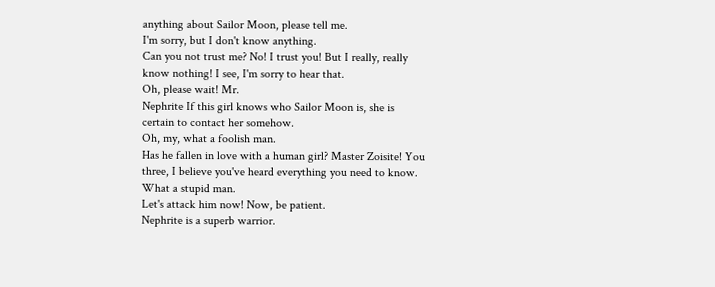anything about Sailor Moon, please tell me.
I'm sorry, but I don't know anything.
Can you not trust me? No! I trust you! But I really, really know nothing! I see, I'm sorry to hear that.
Oh, please wait! Mr.
Nephrite If this girl knows who Sailor Moon is, she is certain to contact her somehow.
Oh, my, what a foolish man.
Has he fallen in love with a human girl? Master Zoisite! You three, I believe you've heard everything you need to know.
What a stupid man.
Let's attack him now! Now, be patient.
Nephrite is a superb warrior.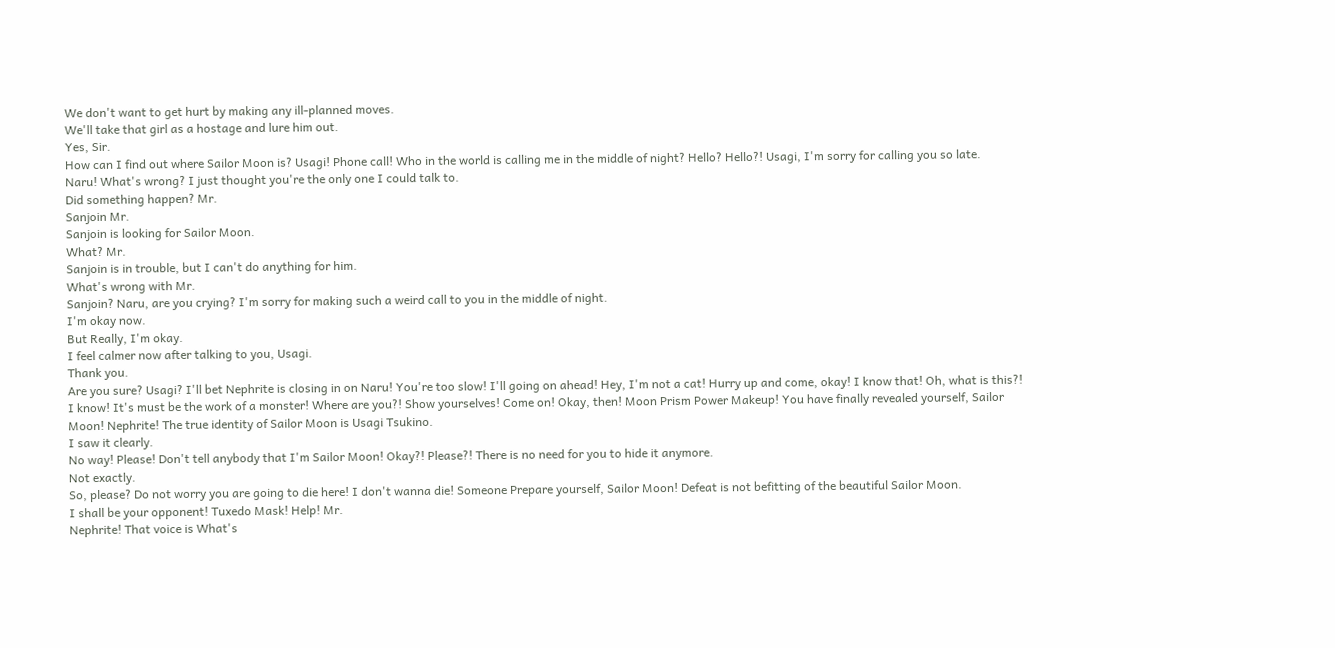We don't want to get hurt by making any ill-planned moves.
We'll take that girl as a hostage and lure him out.
Yes, Sir.
How can I find out where Sailor Moon is? Usagi! Phone call! Who in the world is calling me in the middle of night? Hello? Hello?! Usagi, I'm sorry for calling you so late.
Naru! What's wrong? I just thought you're the only one I could talk to.
Did something happen? Mr.
Sanjoin Mr.
Sanjoin is looking for Sailor Moon.
What? Mr.
Sanjoin is in trouble, but I can't do anything for him.
What's wrong with Mr.
Sanjoin? Naru, are you crying? I'm sorry for making such a weird call to you in the middle of night.
I'm okay now.
But Really, I'm okay.
I feel calmer now after talking to you, Usagi.
Thank you.
Are you sure? Usagi? I'll bet Nephrite is closing in on Naru! You're too slow! I'll going on ahead! Hey, I'm not a cat! Hurry up and come, okay! I know that! Oh, what is this?! I know! It's must be the work of a monster! Where are you?! Show yourselves! Come on! Okay, then! Moon Prism Power Makeup! You have finally revealed yourself, Sailor Moon! Nephrite! The true identity of Sailor Moon is Usagi Tsukino.
I saw it clearly.
No way! Please! Don't tell anybody that I'm Sailor Moon! Okay?! Please?! There is no need for you to hide it anymore.
Not exactly.
So, please? Do not worry you are going to die here! I don't wanna die! Someone Prepare yourself, Sailor Moon! Defeat is not befitting of the beautiful Sailor Moon.
I shall be your opponent! Tuxedo Mask! Help! Mr.
Nephrite! That voice is What's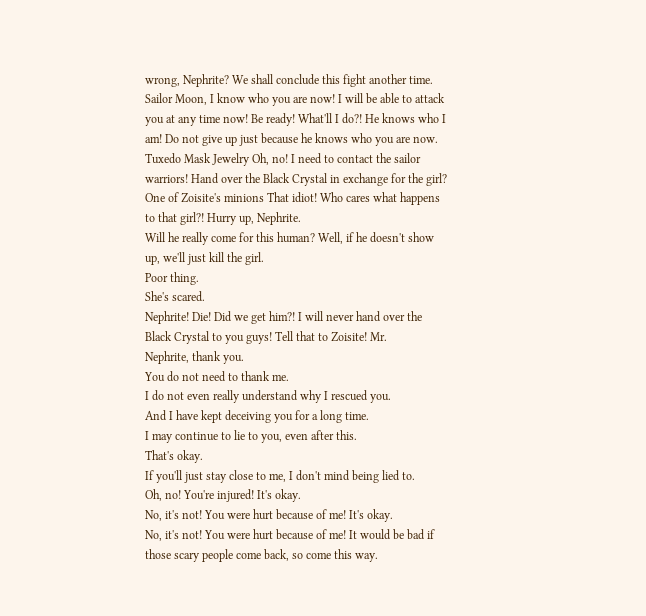wrong, Nephrite? We shall conclude this fight another time.
Sailor Moon, I know who you are now! I will be able to attack you at any time now! Be ready! What'll I do?! He knows who I am! Do not give up just because he knows who you are now.
Tuxedo Mask Jewelry Oh, no! I need to contact the sailor warriors! Hand over the Black Crystal in exchange for the girl? One of Zoisite's minions That idiot! Who cares what happens to that girl?! Hurry up, Nephrite.
Will he really come for this human? Well, if he doesn't show up, we'll just kill the girl.
Poor thing.
She's scared.
Nephrite! Die! Did we get him?! I will never hand over the Black Crystal to you guys! Tell that to Zoisite! Mr.
Nephrite, thank you.
You do not need to thank me.
I do not even really understand why I rescued you.
And I have kept deceiving you for a long time.
I may continue to lie to you, even after this.
That's okay.
If you'll just stay close to me, I don't mind being lied to.
Oh, no! You're injured! It's okay.
No, it's not! You were hurt because of me! It's okay.
No, it's not! You were hurt because of me! It would be bad if those scary people come back, so come this way.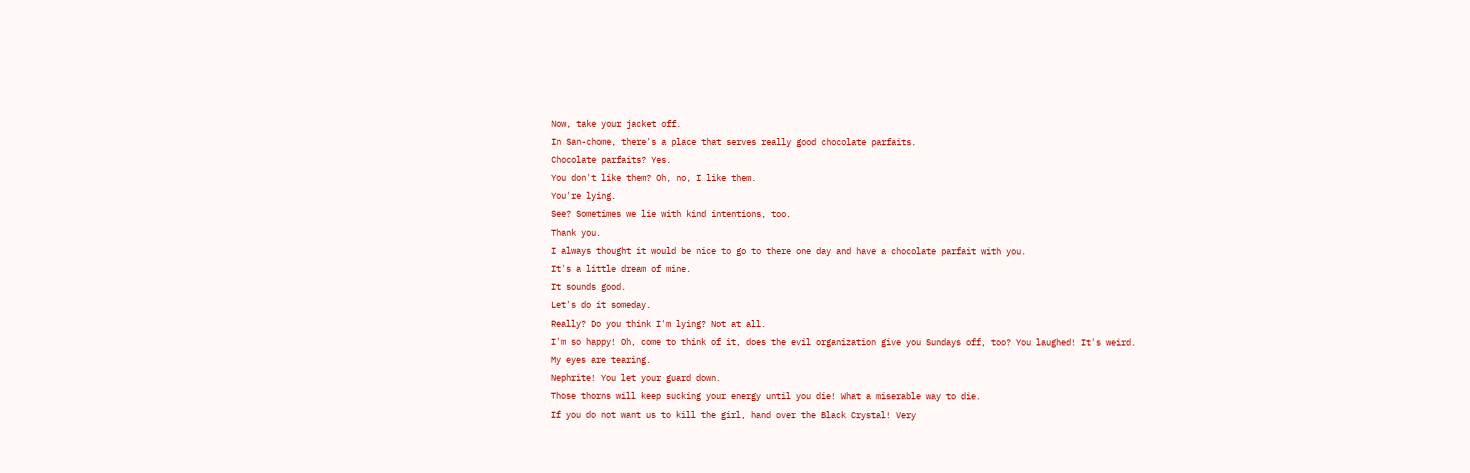Now, take your jacket off.
In San-chome, there's a place that serves really good chocolate parfaits.
Chocolate parfaits? Yes.
You don't like them? Oh, no, I like them.
You're lying.
See? Sometimes we lie with kind intentions, too.
Thank you.
I always thought it would be nice to go to there one day and have a chocolate parfait with you.
It's a little dream of mine.
It sounds good.
Let's do it someday.
Really? Do you think I'm lying? Not at all.
I'm so happy! Oh, come to think of it, does the evil organization give you Sundays off, too? You laughed! It's weird.
My eyes are tearing.
Nephrite! You let your guard down.
Those thorns will keep sucking your energy until you die! What a miserable way to die.
If you do not want us to kill the girl, hand over the Black Crystal! Very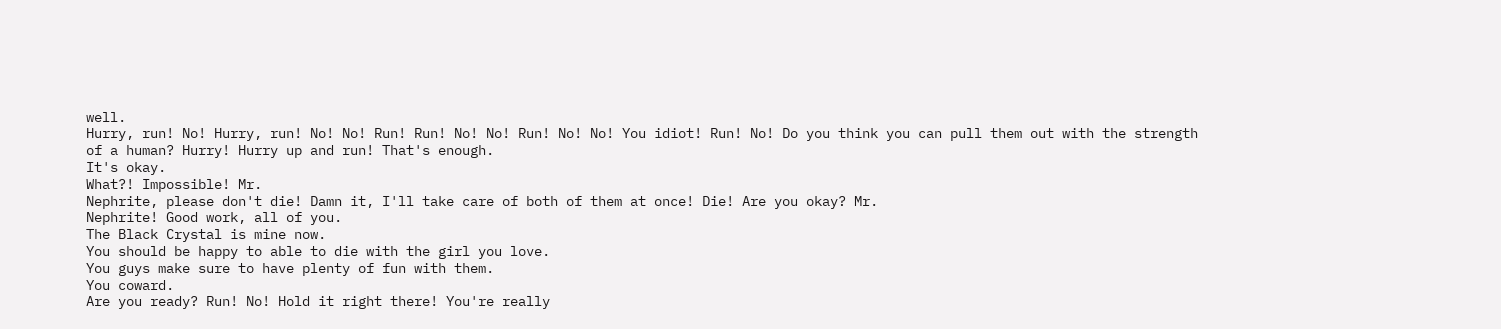well.
Hurry, run! No! Hurry, run! No! No! Run! Run! No! No! Run! No! No! You idiot! Run! No! Do you think you can pull them out with the strength of a human? Hurry! Hurry up and run! That's enough.
It's okay.
What?! Impossible! Mr.
Nephrite, please don't die! Damn it, I'll take care of both of them at once! Die! Are you okay? Mr.
Nephrite! Good work, all of you.
The Black Crystal is mine now.
You should be happy to able to die with the girl you love.
You guys make sure to have plenty of fun with them.
You coward.
Are you ready? Run! No! Hold it right there! You're really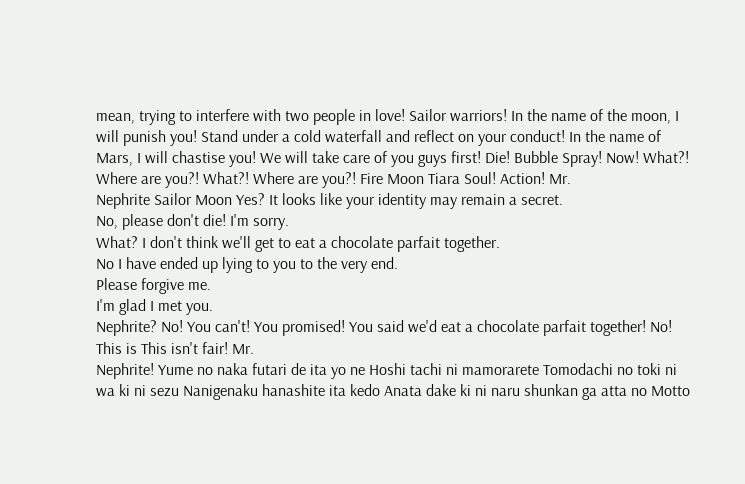mean, trying to interfere with two people in love! Sailor warriors! In the name of the moon, I will punish you! Stand under a cold waterfall and reflect on your conduct! In the name of Mars, I will chastise you! We will take care of you guys first! Die! Bubble Spray! Now! What?! Where are you?! What?! Where are you?! Fire Moon Tiara Soul! Action! Mr.
Nephrite Sailor Moon Yes? It looks like your identity may remain a secret.
No, please don't die! I'm sorry.
What? I don't think we'll get to eat a chocolate parfait together.
No I have ended up lying to you to the very end.
Please forgive me.
I'm glad I met you.
Nephrite? No! You can't! You promised! You said we'd eat a chocolate parfait together! No! This is This isn't fair! Mr.
Nephrite! Yume no naka futari de ita yo ne Hoshi tachi ni mamorarete Tomodachi no toki ni wa ki ni sezu Nanigenaku hanashite ita kedo Anata dake ki ni naru shunkan ga atta no Motto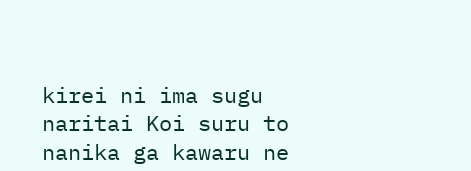kirei ni ima sugu naritai Koi suru to nanika ga kawaru ne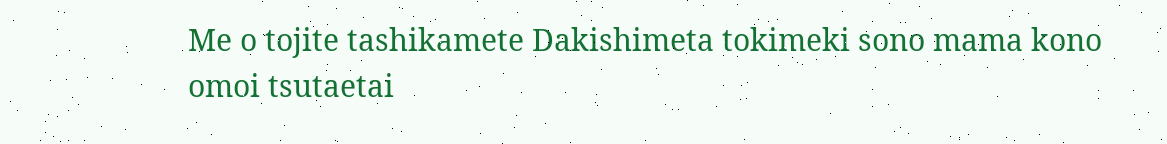Me o tojite tashikamete Dakishimeta tokimeki sono mama kono omoi tsutaetai